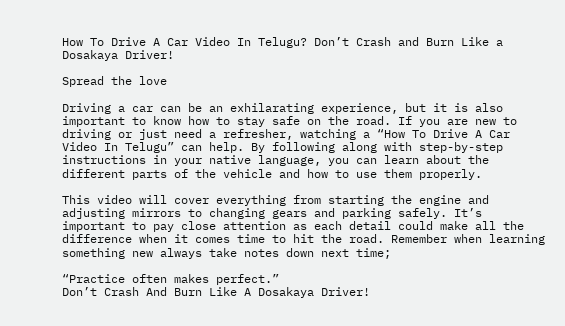How To Drive A Car Video In Telugu? Don’t Crash and Burn Like a Dosakaya Driver!

Spread the love

Driving a car can be an exhilarating experience, but it is also important to know how to stay safe on the road. If you are new to driving or just need a refresher, watching a “How To Drive A Car Video In Telugu” can help. By following along with step-by-step instructions in your native language, you can learn about the different parts of the vehicle and how to use them properly.

This video will cover everything from starting the engine and adjusting mirrors to changing gears and parking safely. It’s important to pay close attention as each detail could make all the difference when it comes time to hit the road. Remember when learning something new always take notes down next time;

“Practice often makes perfect.”
Don’t Crash And Burn Like A Dosakaya Driver!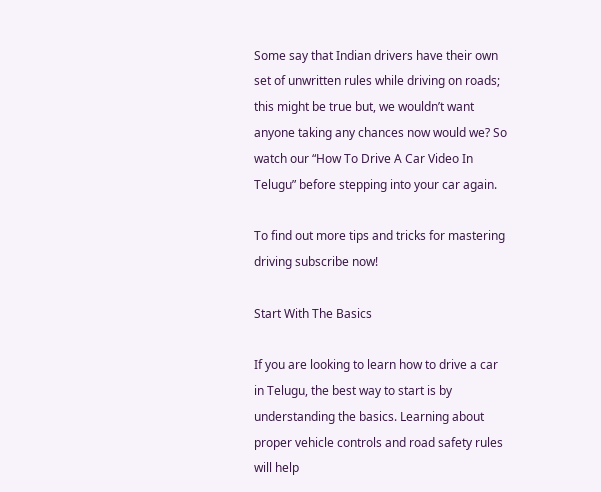Some say that Indian drivers have their own set of unwritten rules while driving on roads; this might be true but, we wouldn’t want anyone taking any chances now would we? So watch our “How To Drive A Car Video In Telugu” before stepping into your car again.

To find out more tips and tricks for mastering driving subscribe now!

Start With The Basics

If you are looking to learn how to drive a car in Telugu, the best way to start is by understanding the basics. Learning about proper vehicle controls and road safety rules will help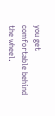you get comfortable behind the wheel.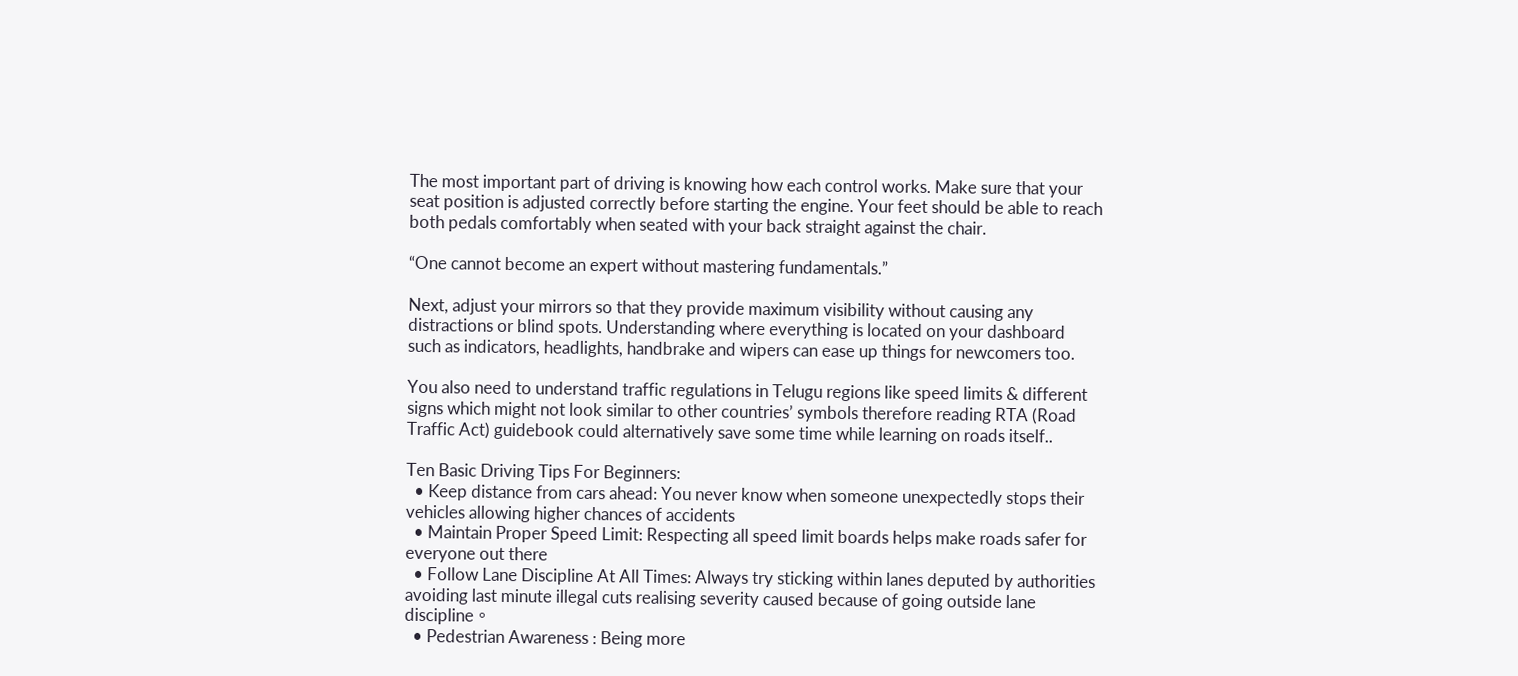The most important part of driving is knowing how each control works. Make sure that your seat position is adjusted correctly before starting the engine. Your feet should be able to reach both pedals comfortably when seated with your back straight against the chair.

“One cannot become an expert without mastering fundamentals.”

Next, adjust your mirrors so that they provide maximum visibility without causing any distractions or blind spots. Understanding where everything is located on your dashboard such as indicators, headlights, handbrake and wipers can ease up things for newcomers too.

You also need to understand traffic regulations in Telugu regions like speed limits & different signs which might not look similar to other countries’ symbols therefore reading RTA (Road Traffic Act) guidebook could alternatively save some time while learning on roads itself..

Ten Basic Driving Tips For Beginners:
  • Keep distance from cars ahead: You never know when someone unexpectedly stops their vehicles allowing higher chances of accidents
  • Maintain Proper Speed Limit: Respecting all speed limit boards helps make roads safer for everyone out there
  • Follow Lane Discipline At All Times: Always try sticking within lanes deputed by authorities avoiding last minute illegal cuts realising severity caused because of going outside lane discipline。
  • Pedestrian Awareness : Being more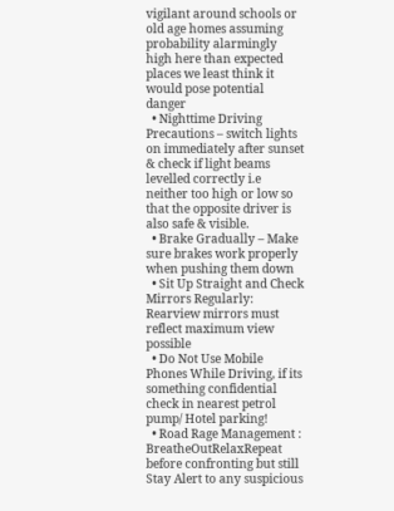vigilant around schools or old age homes assuming probability alarmingly high here than expected places we least think it would pose potential danger
  • Nighttime Driving Precautions – switch lights on immediately after sunset & check if light beams levelled correctly i.e neither too high or low so that the opposite driver is also safe & visible.
  • Brake Gradually – Make sure brakes work properly when pushing them down
  • Sit Up Straight and Check Mirrors Regularly: Rearview mirrors must reflect maximum view possible
  • Do Not Use Mobile Phones While Driving, if its something confidential check in nearest petrol pump/ Hotel parking!
  • Road Rage Management : BreatheOutRelaxRepeat before confronting but still Stay Alert to any suspicious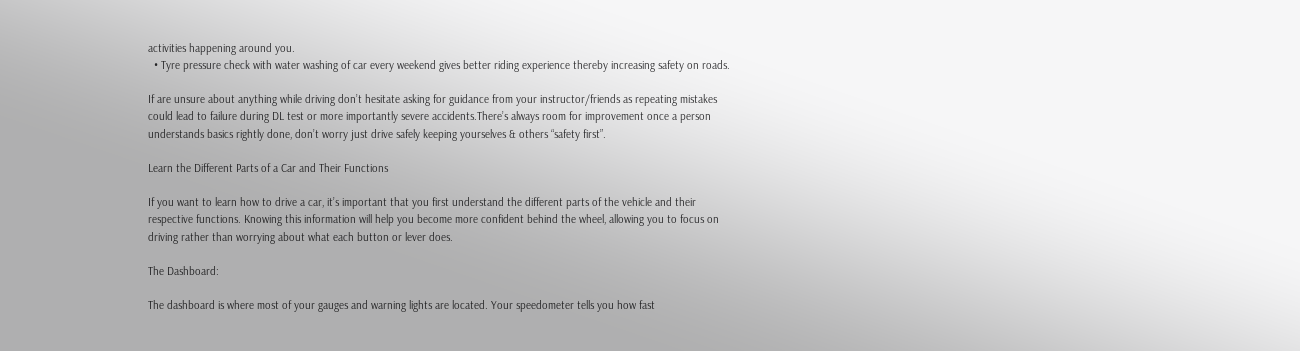activities happening around you.
  • Tyre pressure check with water washing of car every weekend gives better riding experience thereby increasing safety on roads.

If are unsure about anything while driving don’t hesitate asking for guidance from your instructor/friends as repeating mistakes could lead to failure during DL test or more importantly severe accidents.There’s always room for improvement once a person understands basics rightly done, don’t worry just drive safely keeping yourselves & others “safety first”.

Learn the Different Parts of a Car and Their Functions

If you want to learn how to drive a car, it’s important that you first understand the different parts of the vehicle and their respective functions. Knowing this information will help you become more confident behind the wheel, allowing you to focus on driving rather than worrying about what each button or lever does.

The Dashboard:

The dashboard is where most of your gauges and warning lights are located. Your speedometer tells you how fast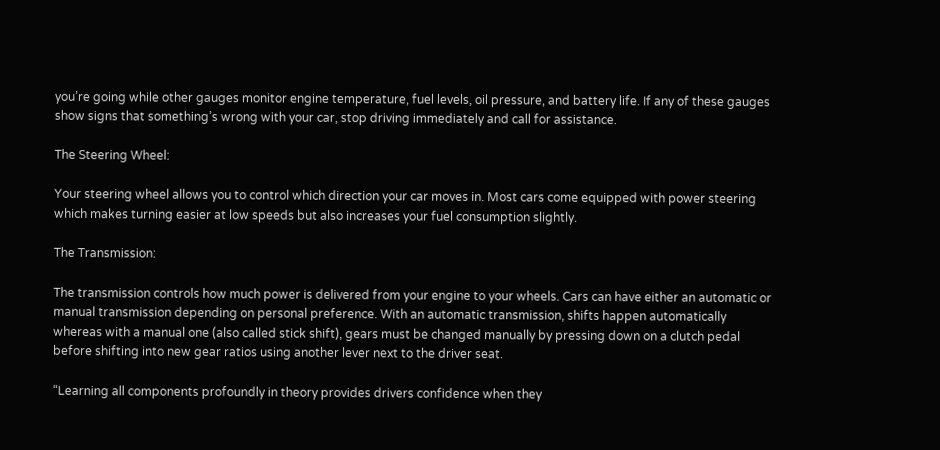you’re going while other gauges monitor engine temperature, fuel levels, oil pressure, and battery life. If any of these gauges show signs that something’s wrong with your car, stop driving immediately and call for assistance.

The Steering Wheel:

Your steering wheel allows you to control which direction your car moves in. Most cars come equipped with power steering which makes turning easier at low speeds but also increases your fuel consumption slightly.

The Transmission:

The transmission controls how much power is delivered from your engine to your wheels. Cars can have either an automatic or manual transmission depending on personal preference. With an automatic transmission, shifts happen automatically whereas with a manual one (also called stick shift), gears must be changed manually by pressing down on a clutch pedal before shifting into new gear ratios using another lever next to the driver seat.

“Learning all components profoundly in theory provides drivers confidence when they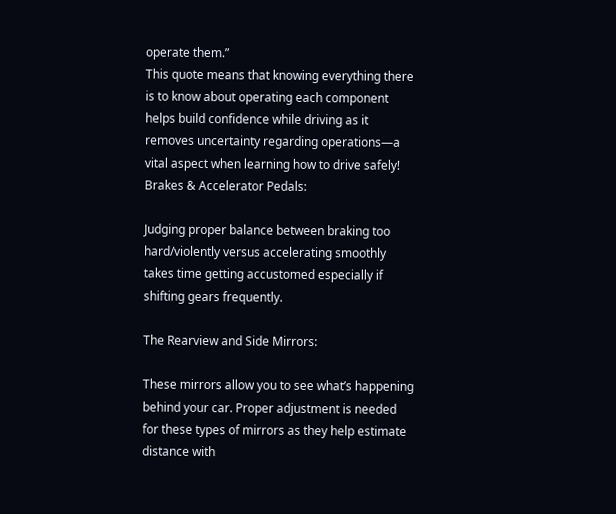operate them.”
This quote means that knowing everything there is to know about operating each component helps build confidence while driving as it removes uncertainty regarding operations—a vital aspect when learning how to drive safely!
Brakes & Accelerator Pedals:

Judging proper balance between braking too hard/violently versus accelerating smoothly takes time getting accustomed especially if shifting gears frequently.

The Rearview and Side Mirrors:

These mirrors allow you to see what’s happening behind your car. Proper adjustment is needed for these types of mirrors as they help estimate distance with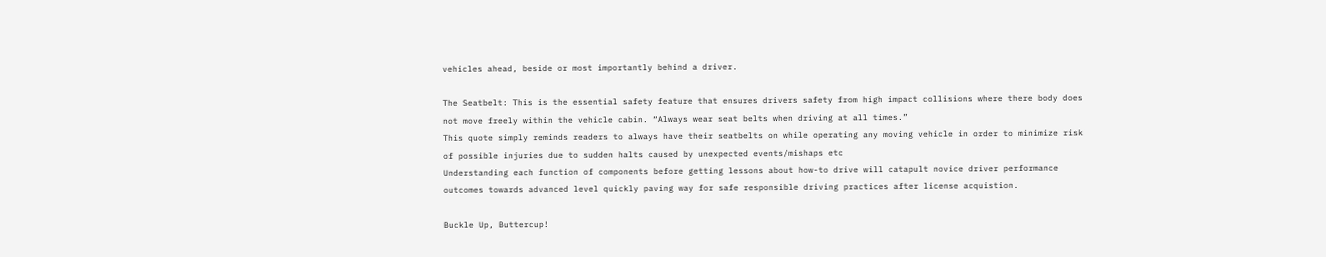vehicles ahead, beside or most importantly behind a driver.

The Seatbelt: This is the essential safety feature that ensures drivers safety from high impact collisions where there body does not move freely within the vehicle cabin. “Always wear seat belts when driving at all times.”
This quote simply reminds readers to always have their seatbelts on while operating any moving vehicle in order to minimize risk of possible injuries due to sudden halts caused by unexpected events/mishaps etc
Understanding each function of components before getting lessons about how-to drive will catapult novice driver performance outcomes towards advanced level quickly paving way for safe responsible driving practices after license acquistion.

Buckle Up, Buttercup!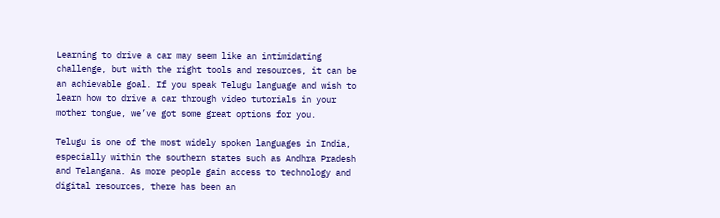Learning to drive a car may seem like an intimidating challenge, but with the right tools and resources, it can be an achievable goal. If you speak Telugu language and wish to learn how to drive a car through video tutorials in your mother tongue, we’ve got some great options for you.

Telugu is one of the most widely spoken languages in India, especially within the southern states such as Andhra Pradesh and Telangana. As more people gain access to technology and digital resources, there has been an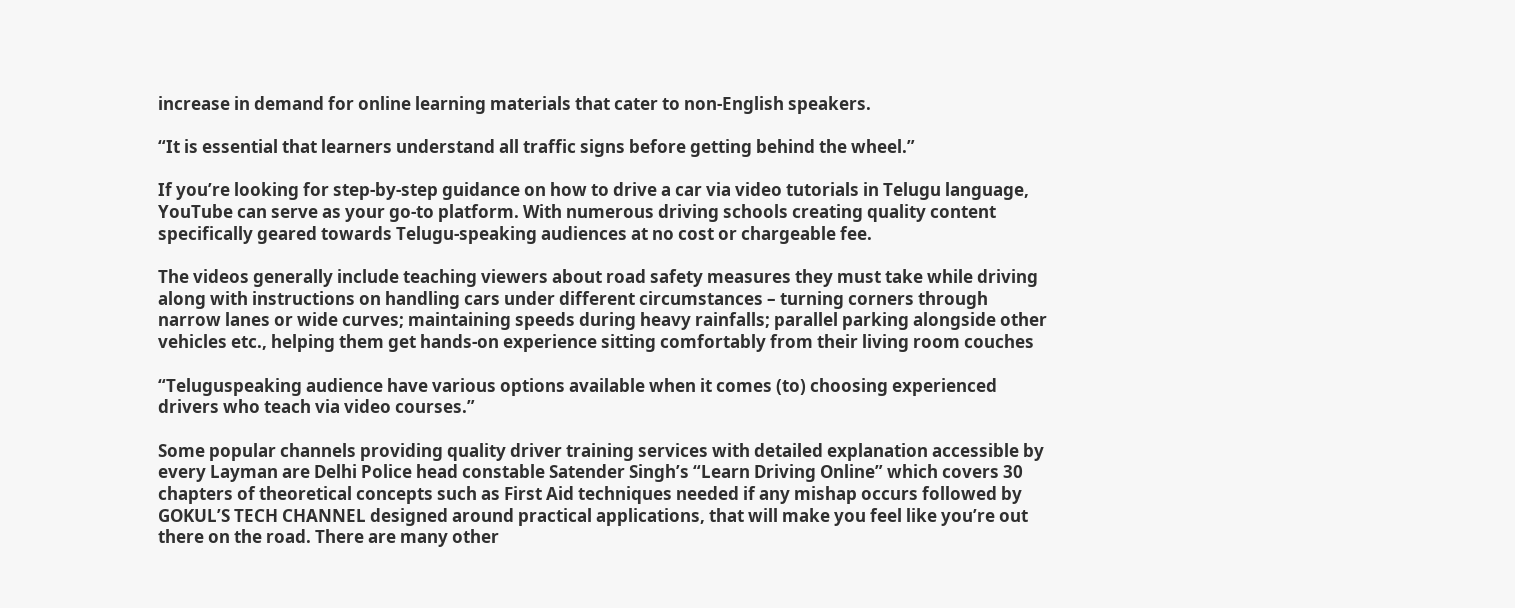increase in demand for online learning materials that cater to non-English speakers.

“It is essential that learners understand all traffic signs before getting behind the wheel.”

If you’re looking for step-by-step guidance on how to drive a car via video tutorials in Telugu language, YouTube can serve as your go-to platform. With numerous driving schools creating quality content specifically geared towards Telugu-speaking audiences at no cost or chargeable fee.

The videos generally include teaching viewers about road safety measures they must take while driving along with instructions on handling cars under different circumstances – turning corners through narrow lanes or wide curves; maintaining speeds during heavy rainfalls; parallel parking alongside other vehicles etc., helping them get hands-on experience sitting comfortably from their living room couches

“Teluguspeaking audience have various options available when it comes (to) choosing experienced drivers who teach via video courses.”

Some popular channels providing quality driver training services with detailed explanation accessible by every Layman are Delhi Police head constable Satender Singh’s “Learn Driving Online” which covers 30 chapters of theoretical concepts such as First Aid techniques needed if any mishap occurs followed by GOKUL’S TECH CHANNEL designed around practical applications, that will make you feel like you’re out there on the road. There are many other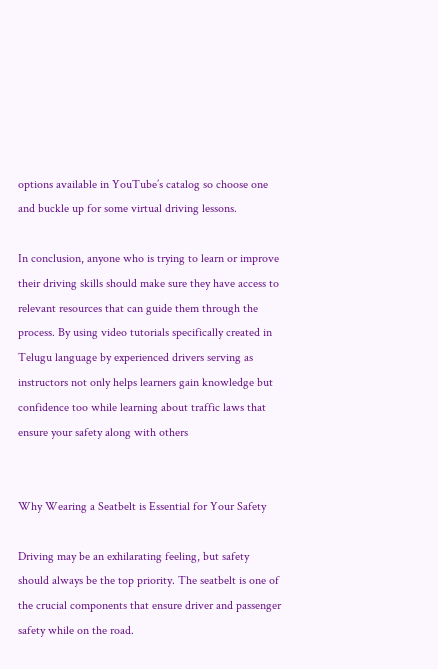options available in YouTube’s catalog so choose one and buckle up for some virtual driving lessons.

In conclusion, anyone who is trying to learn or improve their driving skills should make sure they have access to relevant resources that can guide them through the process. By using video tutorials specifically created in Telugu language by experienced drivers serving as instructors not only helps learners gain knowledge but confidence too while learning about traffic laws that ensure your safety along with others


Why Wearing a Seatbelt is Essential for Your Safety

Driving may be an exhilarating feeling, but safety should always be the top priority. The seatbelt is one of the crucial components that ensure driver and passenger safety while on the road.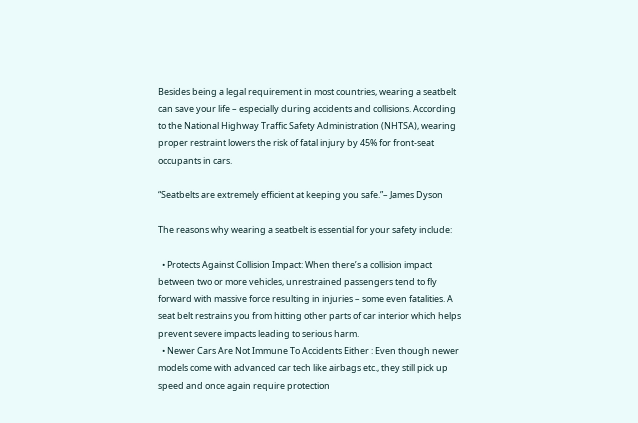Besides being a legal requirement in most countries, wearing a seatbelt can save your life – especially during accidents and collisions. According to the National Highway Traffic Safety Administration (NHTSA), wearing proper restraint lowers the risk of fatal injury by 45% for front-seat occupants in cars.

“Seatbelts are extremely efficient at keeping you safe.”– James Dyson

The reasons why wearing a seatbelt is essential for your safety include:

  • Protects Against Collision Impact: When there’s a collision impact between two or more vehicles, unrestrained passengers tend to fly forward with massive force resulting in injuries – some even fatalities. A seat belt restrains you from hitting other parts of car interior which helps prevent severe impacts leading to serious harm.
  • Newer Cars Are Not Immune To Accidents Either : Even though newer models come with advanced car tech like airbags etc., they still pick up speed and once again require protection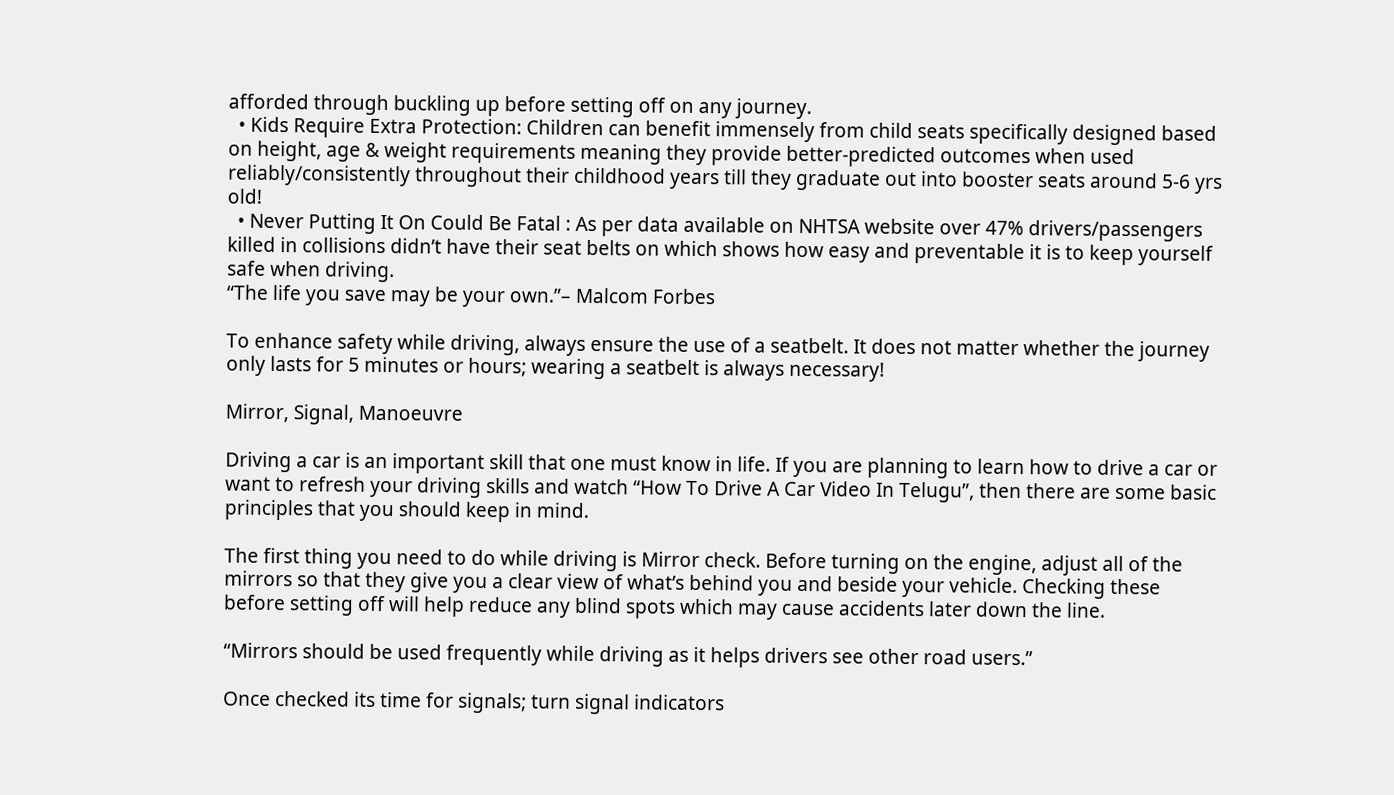afforded through buckling up before setting off on any journey.
  • Kids Require Extra Protection: Children can benefit immensely from child seats specifically designed based on height, age & weight requirements meaning they provide better-predicted outcomes when used reliably/consistently throughout their childhood years till they graduate out into booster seats around 5-6 yrs old!
  • Never Putting It On Could Be Fatal : As per data available on NHTSA website over 47% drivers/passengers killed in collisions didn’t have their seat belts on which shows how easy and preventable it is to keep yourself safe when driving.
“The life you save may be your own.”– Malcom Forbes

To enhance safety while driving, always ensure the use of a seatbelt. It does not matter whether the journey only lasts for 5 minutes or hours; wearing a seatbelt is always necessary!

Mirror, Signal, Manoeuvre

Driving a car is an important skill that one must know in life. If you are planning to learn how to drive a car or want to refresh your driving skills and watch “How To Drive A Car Video In Telugu”, then there are some basic principles that you should keep in mind.

The first thing you need to do while driving is Mirror check. Before turning on the engine, adjust all of the mirrors so that they give you a clear view of what’s behind you and beside your vehicle. Checking these before setting off will help reduce any blind spots which may cause accidents later down the line.

“Mirrors should be used frequently while driving as it helps drivers see other road users.”

Once checked its time for signals; turn signal indicators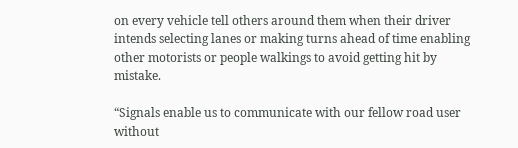on every vehicle tell others around them when their driver intends selecting lanes or making turns ahead of time enabling other motorists or people walkings to avoid getting hit by mistake.

“Signals enable us to communicate with our fellow road user without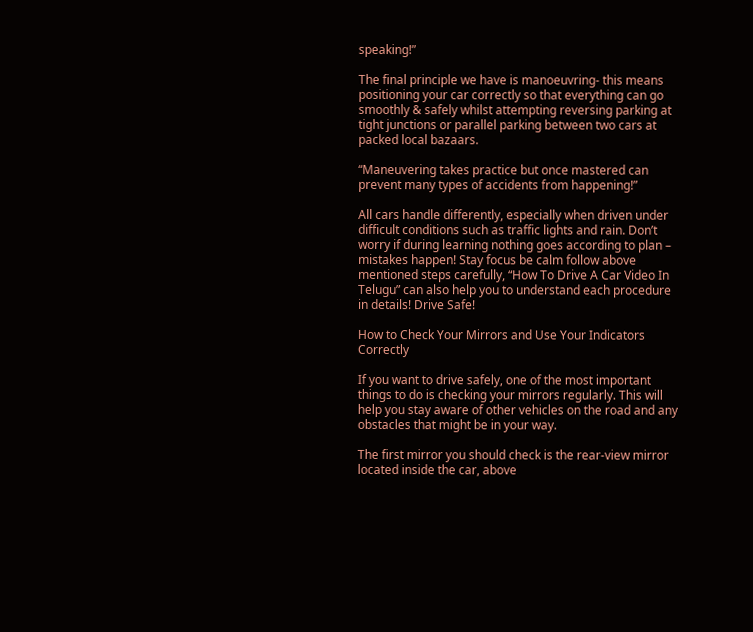speaking!”

The final principle we have is manoeuvring- this means positioning your car correctly so that everything can go smoothly & safely whilst attempting reversing parking at tight junctions or parallel parking between two cars at packed local bazaars.

“Maneuvering takes practice but once mastered can prevent many types of accidents from happening!”

All cars handle differently, especially when driven under difficult conditions such as traffic lights and rain. Don’t worry if during learning nothing goes according to plan – mistakes happen! Stay focus be calm follow above mentioned steps carefully, “How To Drive A Car Video In Telugu” can also help you to understand each procedure in details! Drive Safe!

How to Check Your Mirrors and Use Your Indicators Correctly

If you want to drive safely, one of the most important things to do is checking your mirrors regularly. This will help you stay aware of other vehicles on the road and any obstacles that might be in your way.

The first mirror you should check is the rear-view mirror located inside the car, above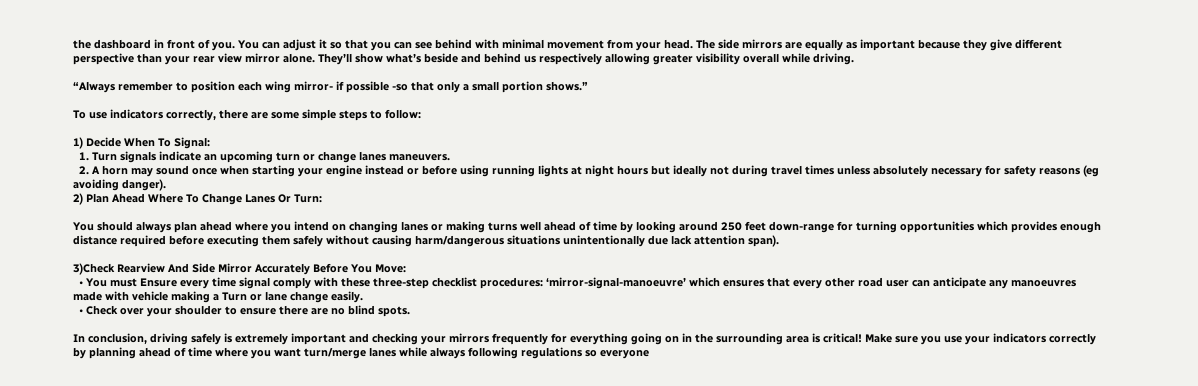the dashboard in front of you. You can adjust it so that you can see behind with minimal movement from your head. The side mirrors are equally as important because they give different perspective than your rear view mirror alone. They’ll show what’s beside and behind us respectively allowing greater visibility overall while driving.

“Always remember to position each wing mirror- if possible -so that only a small portion shows.”

To use indicators correctly, there are some simple steps to follow:

1) Decide When To Signal:
  1. Turn signals indicate an upcoming turn or change lanes maneuvers.
  2. A horn may sound once when starting your engine instead or before using running lights at night hours but ideally not during travel times unless absolutely necessary for safety reasons (eg avoiding danger).
2) Plan Ahead Where To Change Lanes Or Turn:

You should always plan ahead where you intend on changing lanes or making turns well ahead of time by looking around 250 feet down-range for turning opportunities which provides enough distance required before executing them safely without causing harm/dangerous situations unintentionally due lack attention span).

3)Check Rearview And Side Mirror Accurately Before You Move:
  • You must Ensure every time signal comply with these three-step checklist procedures: ‘mirror-signal-manoeuvre’ which ensures that every other road user can anticipate any manoeuvres made with vehicle making a Turn or lane change easily.
  • Check over your shoulder to ensure there are no blind spots.

In conclusion, driving safely is extremely important and checking your mirrors frequently for everything going on in the surrounding area is critical! Make sure you use your indicators correctly by planning ahead of time where you want turn/merge lanes while always following regulations so everyone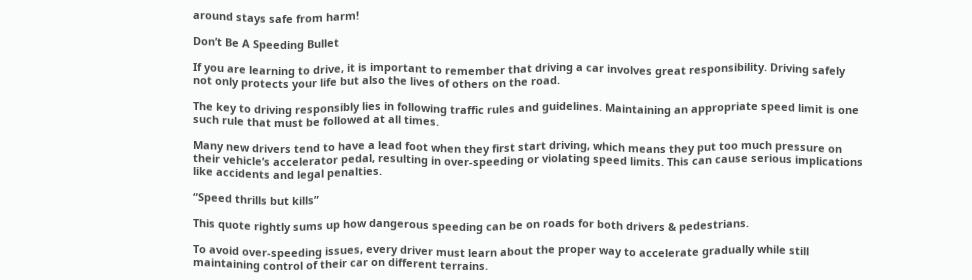around stays safe from harm!

Don’t Be A Speeding Bullet

If you are learning to drive, it is important to remember that driving a car involves great responsibility. Driving safely not only protects your life but also the lives of others on the road.

The key to driving responsibly lies in following traffic rules and guidelines. Maintaining an appropriate speed limit is one such rule that must be followed at all times.

Many new drivers tend to have a lead foot when they first start driving, which means they put too much pressure on their vehicle’s accelerator pedal, resulting in over-speeding or violating speed limits. This can cause serious implications like accidents and legal penalties.

“Speed thrills but kills”

This quote rightly sums up how dangerous speeding can be on roads for both drivers & pedestrians.

To avoid over-speeding issues, every driver must learn about the proper way to accelerate gradually while still maintaining control of their car on different terrains.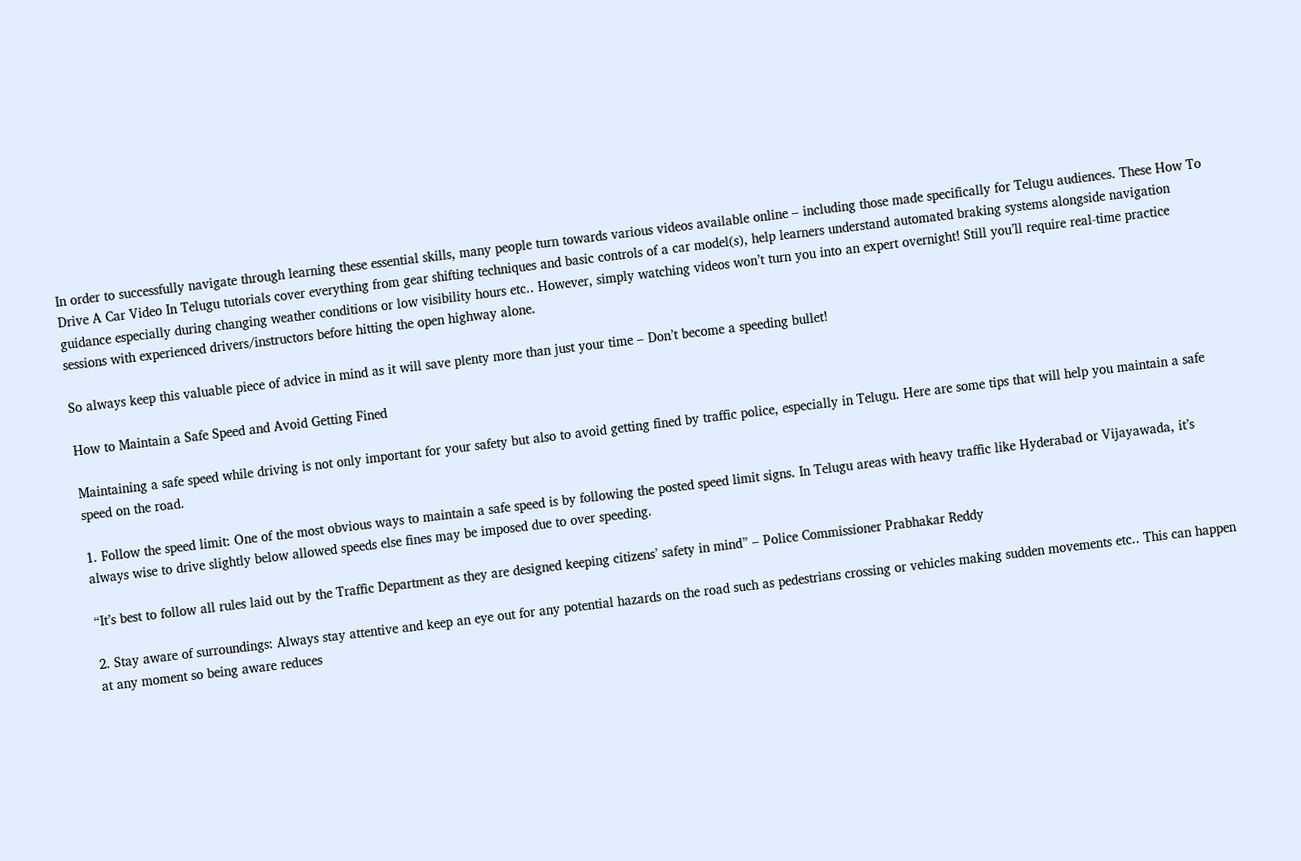In order to successfully navigate through learning these essential skills, many people turn towards various videos available online – including those made specifically for Telugu audiences. These How To Drive A Car Video In Telugu tutorials cover everything from gear shifting techniques and basic controls of a car model(s), help learners understand automated braking systems alongside navigation guidance especially during changing weather conditions or low visibility hours etc.. However, simply watching videos won’t turn you into an expert overnight! Still you’ll require real-time practice sessions with experienced drivers/instructors before hitting the open highway alone.

So always keep this valuable piece of advice in mind as it will save plenty more than just your time – Don’t become a speeding bullet!

How to Maintain a Safe Speed and Avoid Getting Fined

Maintaining a safe speed while driving is not only important for your safety but also to avoid getting fined by traffic police, especially in Telugu. Here are some tips that will help you maintain a safe speed on the road.

1. Follow the speed limit: One of the most obvious ways to maintain a safe speed is by following the posted speed limit signs. In Telugu areas with heavy traffic like Hyderabad or Vijayawada, it’s always wise to drive slightly below allowed speeds else fines may be imposed due to over speeding.

“It’s best to follow all rules laid out by the Traffic Department as they are designed keeping citizens’ safety in mind” – Police Commissioner Prabhakar Reddy

2. Stay aware of surroundings: Always stay attentive and keep an eye out for any potential hazards on the road such as pedestrians crossing or vehicles making sudden movements etc.. This can happen at any moment so being aware reduces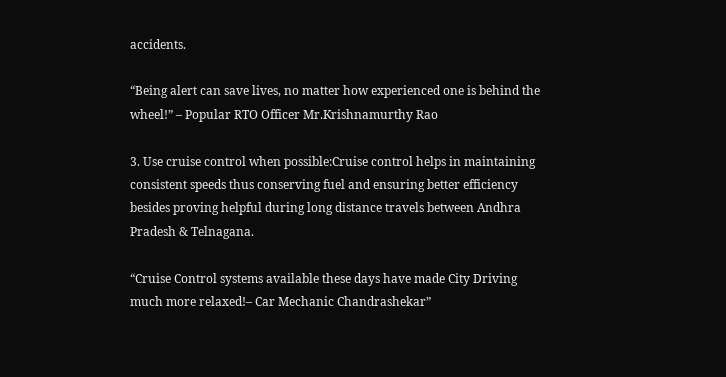accidents.

“Being alert can save lives, no matter how experienced one is behind the wheel!” – Popular RTO Officer Mr.Krishnamurthy Rao

3. Use cruise control when possible:Cruise control helps in maintaining consistent speeds thus conserving fuel and ensuring better efficiency besides proving helpful during long distance travels between Andhra Pradesh & Telnagana.

“Cruise Control systems available these days have made City Driving much more relaxed!– Car Mechanic Chandrashekar”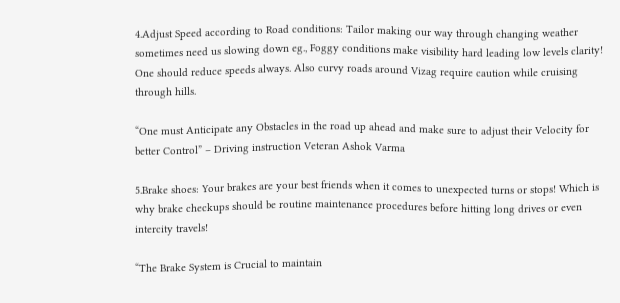4.Adjust Speed according to Road conditions: Tailor making our way through changing weather sometimes need us slowing down eg., Foggy conditions make visibility hard leading low levels clarity! One should reduce speeds always. Also curvy roads around Vizag require caution while cruising through hills.

“One must Anticipate any Obstacles in the road up ahead and make sure to adjust their Velocity for better Control” – Driving instruction Veteran Ashok Varma

5.Brake shoes: Your brakes are your best friends when it comes to unexpected turns or stops! Which is why brake checkups should be routine maintenance procedures before hitting long drives or even intercity travels!

“The Brake System is Crucial to maintain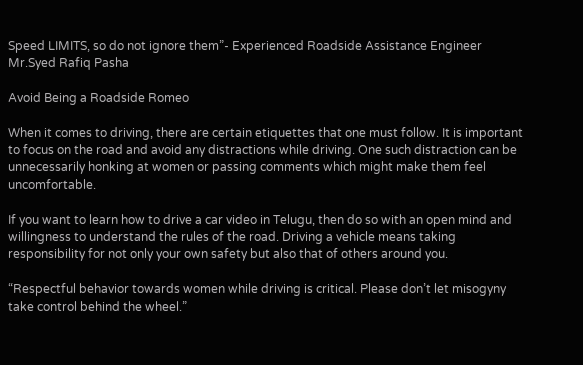Speed LIMITS, so do not ignore them”- Experienced Roadside Assistance Engineer Mr.Syed Rafiq Pasha

Avoid Being a Roadside Romeo

When it comes to driving, there are certain etiquettes that one must follow. It is important to focus on the road and avoid any distractions while driving. One such distraction can be unnecessarily honking at women or passing comments which might make them feel uncomfortable.

If you want to learn how to drive a car video in Telugu, then do so with an open mind and willingness to understand the rules of the road. Driving a vehicle means taking responsibility for not only your own safety but also that of others around you.

“Respectful behavior towards women while driving is critical. Please don’t let misogyny take control behind the wheel.”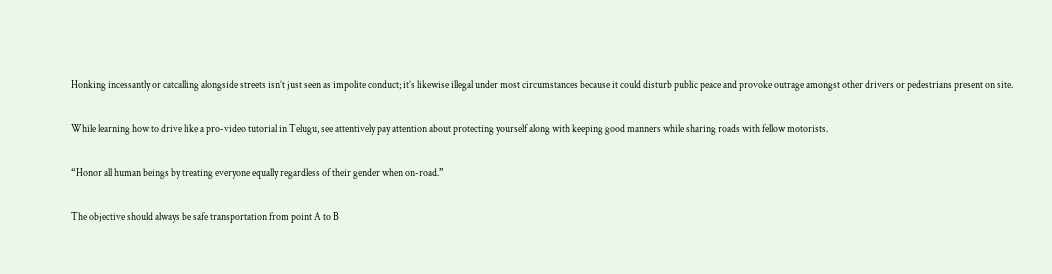Honking incessantly or catcalling alongside streets isn’t just seen as impolite conduct; it’s likewise illegal under most circumstances because it could disturb public peace and provoke outrage amongst other drivers or pedestrians present on site.

While learning how to drive like a pro-video tutorial in Telugu, see attentively pay attention about protecting yourself along with keeping good manners while sharing roads with fellow motorists.

“Honor all human beings by treating everyone equally regardless of their gender when on-road.”

The objective should always be safe transportation from point A to B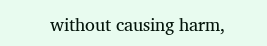without causing harm,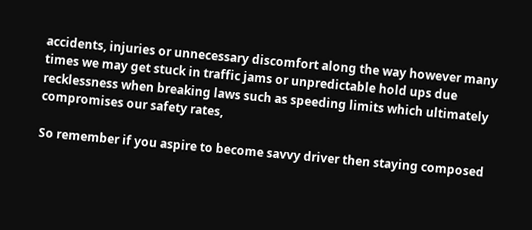accidents, injuries or unnecessary discomfort along the way however many times we may get stuck in traffic jams or unpredictable hold ups due recklessness when breaking laws such as speeding limits which ultimately compromises our safety rates,

So remember if you aspire to become savvy driver then staying composed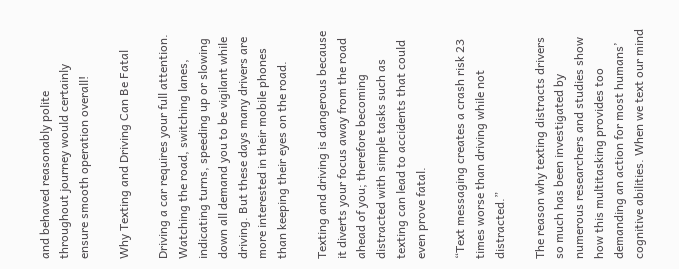and behaved reasonably polite throughout journey would certainly ensure smooth operation overall!

Why Texting and Driving Can Be Fatal

Driving a car requires your full attention. Watching the road, switching lanes, indicating turns, speeding up or slowing down all demand you to be vigilant while driving. But these days many drivers are more interested in their mobile phones than keeping their eyes on the road.

Texting and driving is dangerous because it diverts your focus away from the road ahead of you; therefore becoming distracted with simple tasks such as texting can lead to accidents that could even prove fatal.

“Text messaging creates a crash risk 23 times worse than driving while not distracted.”

The reason why texting distracts drivers so much has been investigated by numerous researchers and studies show how this multitasking provides too demanding an action for most humans’ cognitive abilities. When we text our mind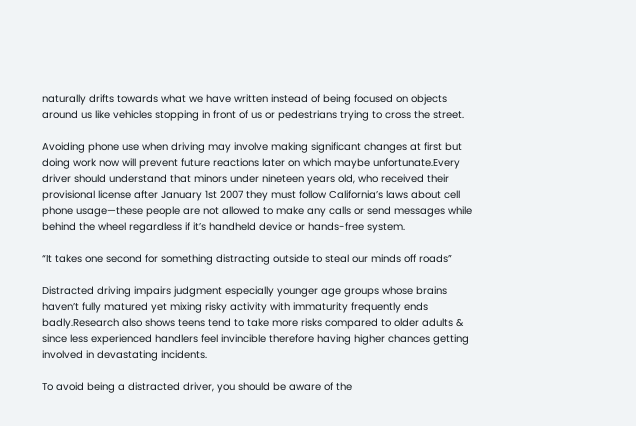naturally drifts towards what we have written instead of being focused on objects around us like vehicles stopping in front of us or pedestrians trying to cross the street.

Avoiding phone use when driving may involve making significant changes at first but doing work now will prevent future reactions later on which maybe unfortunate.Every driver should understand that minors under nineteen years old, who received their provisional license after January 1st 2007 they must follow California’s laws about cell phone usage—these people are not allowed to make any calls or send messages while behind the wheel regardless if it’s handheld device or hands-free system.

“It takes one second for something distracting outside to steal our minds off roads”

Distracted driving impairs judgment especially younger age groups whose brains haven’t fully matured yet mixing risky activity with immaturity frequently ends badly.Research also shows teens tend to take more risks compared to older adults & since less experienced handlers feel invincible therefore having higher chances getting involved in devastating incidents.

To avoid being a distracted driver, you should be aware of the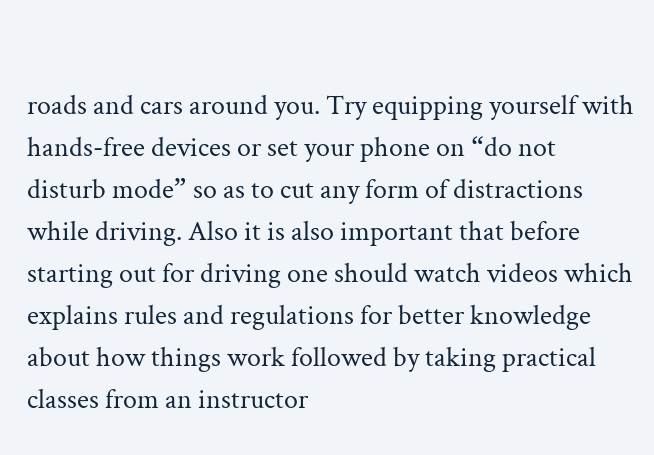roads and cars around you. Try equipping yourself with hands-free devices or set your phone on “do not disturb mode” so as to cut any form of distractions while driving. Also it is also important that before starting out for driving one should watch videos which explains rules and regulations for better knowledge about how things work followed by taking practical classes from an instructor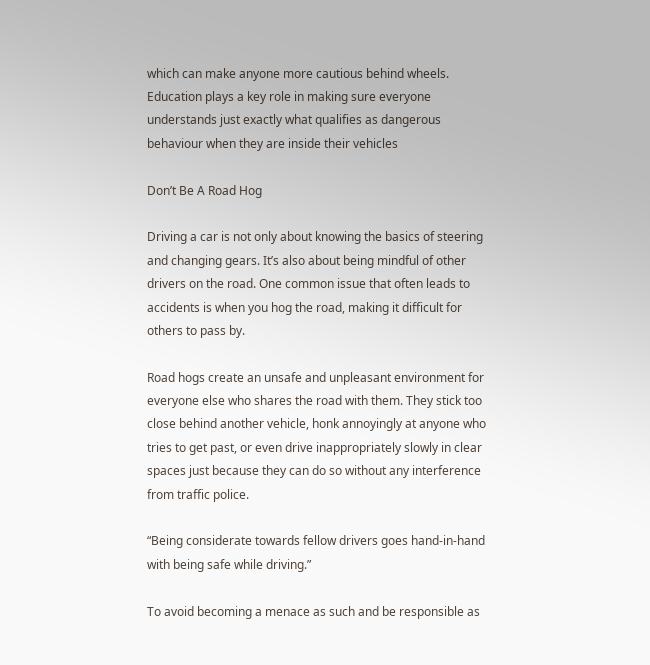which can make anyone more cautious behind wheels. Education plays a key role in making sure everyone understands just exactly what qualifies as dangerous behaviour when they are inside their vehicles

Don’t Be A Road Hog

Driving a car is not only about knowing the basics of steering and changing gears. It’s also about being mindful of other drivers on the road. One common issue that often leads to accidents is when you hog the road, making it difficult for others to pass by.

Road hogs create an unsafe and unpleasant environment for everyone else who shares the road with them. They stick too close behind another vehicle, honk annoyingly at anyone who tries to get past, or even drive inappropriately slowly in clear spaces just because they can do so without any interference from traffic police.

“Being considerate towards fellow drivers goes hand-in-hand with being safe while driving.”

To avoid becoming a menace as such and be responsible as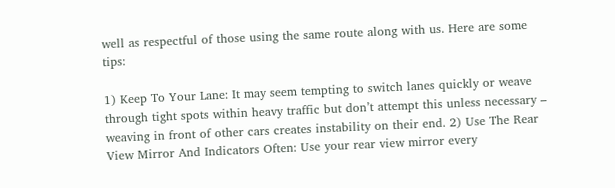well as respectful of those using the same route along with us. Here are some tips:

1) Keep To Your Lane: It may seem tempting to switch lanes quickly or weave through tight spots within heavy traffic but don’t attempt this unless necessary – weaving in front of other cars creates instability on their end. 2) Use The Rear View Mirror And Indicators Often: Use your rear view mirror every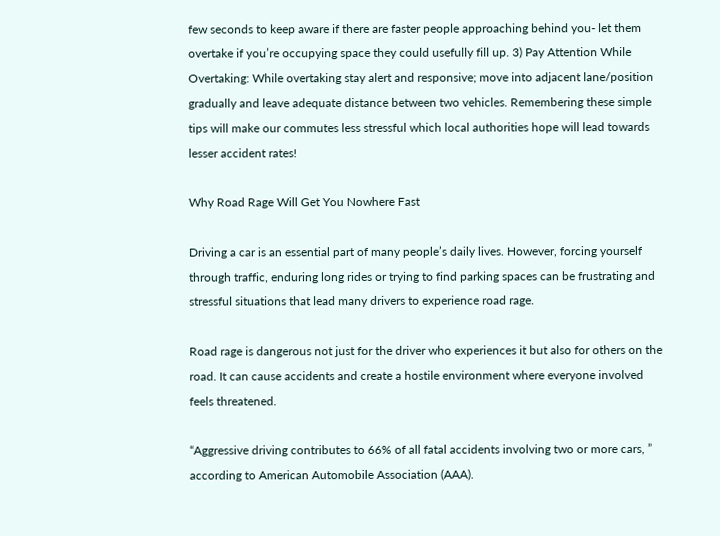few seconds to keep aware if there are faster people approaching behind you- let them overtake if you’re occupying space they could usefully fill up. 3) Pay Attention While Overtaking: While overtaking stay alert and responsive; move into adjacent lane/position gradually and leave adequate distance between two vehicles. Remembering these simple tips will make our commutes less stressful which local authorities hope will lead towards lesser accident rates!

Why Road Rage Will Get You Nowhere Fast

Driving a car is an essential part of many people’s daily lives. However, forcing yourself through traffic, enduring long rides or trying to find parking spaces can be frustrating and stressful situations that lead many drivers to experience road rage.

Road rage is dangerous not just for the driver who experiences it but also for others on the road. It can cause accidents and create a hostile environment where everyone involved feels threatened.

“Aggressive driving contributes to 66% of all fatal accidents involving two or more cars, ” according to American Automobile Association (AAA).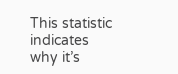This statistic indicates why it’s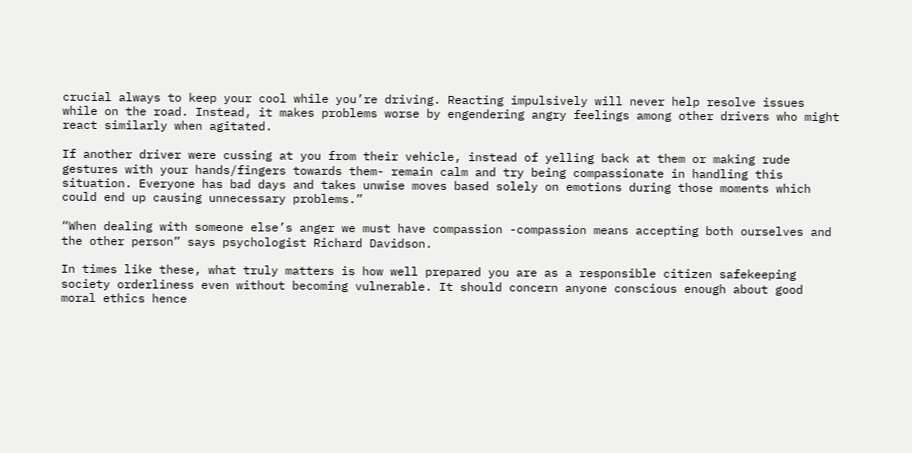crucial always to keep your cool while you’re driving. Reacting impulsively will never help resolve issues while on the road. Instead, it makes problems worse by engendering angry feelings among other drivers who might react similarly when agitated.

If another driver were cussing at you from their vehicle, instead of yelling back at them or making rude gestures with your hands/fingers towards them- remain calm and try being compassionate in handling this situation. Everyone has bad days and takes unwise moves based solely on emotions during those moments which could end up causing unnecessary problems.”

“When dealing with someone else’s anger we must have compassion -compassion means accepting both ourselves and the other person” says psychologist Richard Davidson.

In times like these, what truly matters is how well prepared you are as a responsible citizen safekeeping society orderliness even without becoming vulnerable. It should concern anyone conscious enough about good moral ethics hence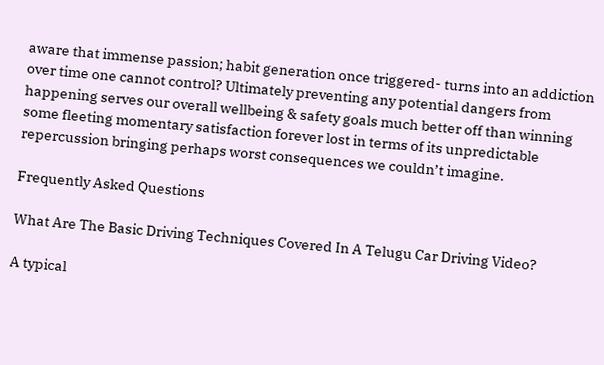aware that immense passion; habit generation once triggered- turns into an addiction over time one cannot control? Ultimately preventing any potential dangers from happening serves our overall wellbeing & safety goals much better off than winning some fleeting momentary satisfaction forever lost in terms of its unpredictable repercussion bringing perhaps worst consequences we couldn’t imagine.

Frequently Asked Questions

What Are The Basic Driving Techniques Covered In A Telugu Car Driving Video?

A typical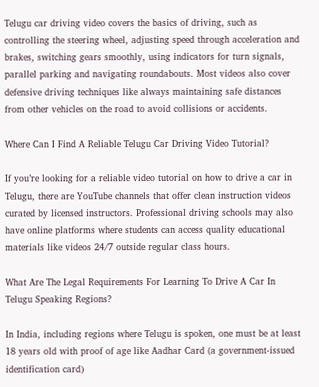Telugu car driving video covers the basics of driving, such as controlling the steering wheel, adjusting speed through acceleration and brakes, switching gears smoothly, using indicators for turn signals, parallel parking and navigating roundabouts. Most videos also cover defensive driving techniques like always maintaining safe distances from other vehicles on the road to avoid collisions or accidents.

Where Can I Find A Reliable Telugu Car Driving Video Tutorial?

If you’re looking for a reliable video tutorial on how to drive a car in Telugu, there are YouTube channels that offer clean instruction videos curated by licensed instructors. Professional driving schools may also have online platforms where students can access quality educational materials like videos 24/7 outside regular class hours.

What Are The Legal Requirements For Learning To Drive A Car In Telugu Speaking Regions?

In India, including regions where Telugu is spoken, one must be at least 18 years old with proof of age like Aadhar Card (a government-issued identification card)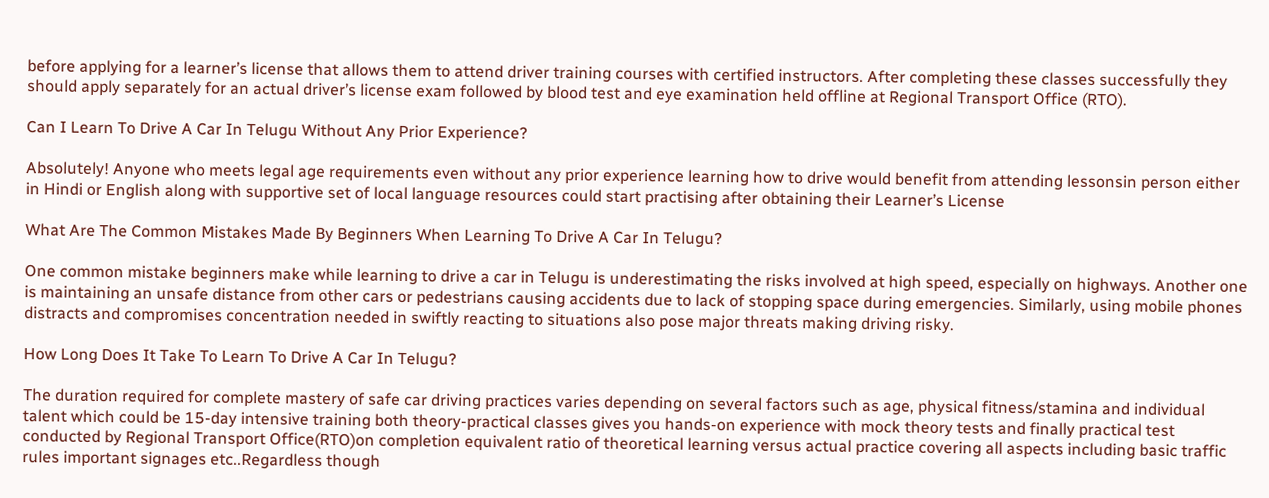before applying for a learner’s license that allows them to attend driver training courses with certified instructors. After completing these classes successfully they should apply separately for an actual driver’s license exam followed by blood test and eye examination held offline at Regional Transport Office (RTO).

Can I Learn To Drive A Car In Telugu Without Any Prior Experience?

Absolutely! Anyone who meets legal age requirements even without any prior experience learning how to drive would benefit from attending lessonsin person either in Hindi or English along with supportive set of local language resources could start practising after obtaining their Learner’s License

What Are The Common Mistakes Made By Beginners When Learning To Drive A Car In Telugu?

One common mistake beginners make while learning to drive a car in Telugu is underestimating the risks involved at high speed, especially on highways. Another one is maintaining an unsafe distance from other cars or pedestrians causing accidents due to lack of stopping space during emergencies. Similarly, using mobile phones distracts and compromises concentration needed in swiftly reacting to situations also pose major threats making driving risky.

How Long Does It Take To Learn To Drive A Car In Telugu?

The duration required for complete mastery of safe car driving practices varies depending on several factors such as age, physical fitness/stamina and individual talent which could be 15-day intensive training both theory-practical classes gives you hands-on experience with mock theory tests and finally practical test conducted by Regional Transport Office(RTO)on completion equivalent ratio of theoretical learning versus actual practice covering all aspects including basic traffic rules important signages etc..Regardless though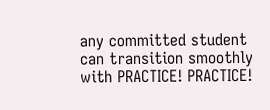any committed student can transition smoothly with PRACTICE! PRACTICE!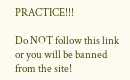PRACTICE!!!

Do NOT follow this link or you will be banned from the site!